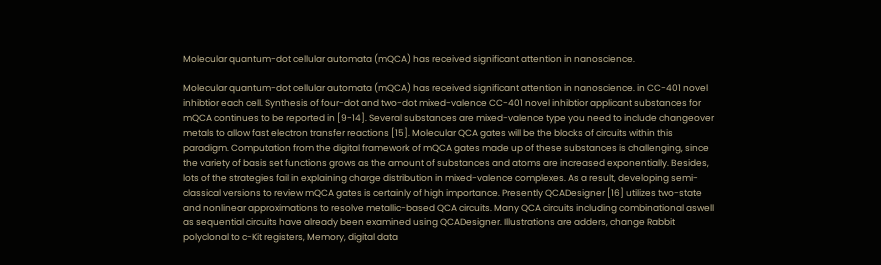Molecular quantum-dot cellular automata (mQCA) has received significant attention in nanoscience.

Molecular quantum-dot cellular automata (mQCA) has received significant attention in nanoscience. in CC-401 novel inhibtior each cell. Synthesis of four-dot and two-dot mixed-valence CC-401 novel inhibtior applicant substances for mQCA continues to be reported in [9-14]. Several substances are mixed-valence type you need to include changeover metals to allow fast electron transfer reactions [15]. Molecular QCA gates will be the blocks of circuits within this paradigm. Computation from the digital framework of mQCA gates made up of these substances is challenging, since the variety of basis set functions grows as the amount of substances and atoms are increased exponentially. Besides, lots of the strategies fail in explaining charge distribution in mixed-valence complexes. As a result, developing semi-classical versions to review mQCA gates is certainly of high importance. Presently QCADesigner [16] utilizes two-state and nonlinear approximations to resolve metallic-based QCA circuits. Many QCA circuits including combinational aswell as sequential circuits have already been examined using QCADesigner. Illustrations are adders, change Rabbit polyclonal to c-Kit registers, Memory, digital data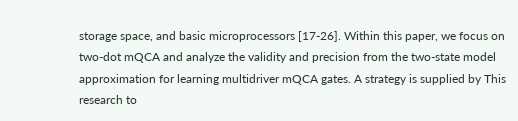storage space, and basic microprocessors [17-26]. Within this paper, we focus on two-dot mQCA and analyze the validity and precision from the two-state model approximation for learning multidriver mQCA gates. A strategy is supplied by This research to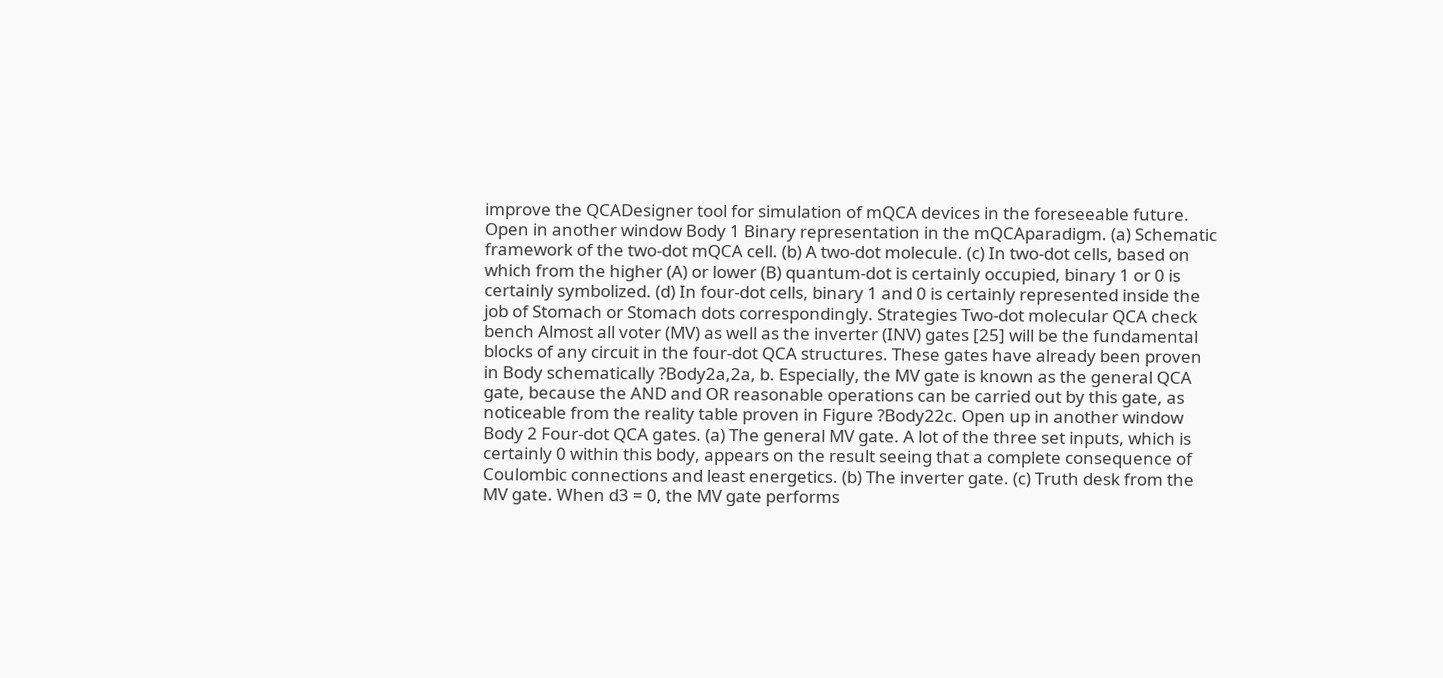improve the QCADesigner tool for simulation of mQCA devices in the foreseeable future. Open in another window Body 1 Binary representation in the mQCAparadigm. (a) Schematic framework of the two-dot mQCA cell. (b) A two-dot molecule. (c) In two-dot cells, based on which from the higher (A) or lower (B) quantum-dot is certainly occupied, binary 1 or 0 is certainly symbolized. (d) In four-dot cells, binary 1 and 0 is certainly represented inside the job of Stomach or Stomach dots correspondingly. Strategies Two-dot molecular QCA check bench Almost all voter (MV) as well as the inverter (INV) gates [25] will be the fundamental blocks of any circuit in the four-dot QCA structures. These gates have already been proven in Body schematically ?Body2a,2a, b. Especially, the MV gate is known as the general QCA gate, because the AND and OR reasonable operations can be carried out by this gate, as noticeable from the reality table proven in Figure ?Body22c. Open up in another window Body 2 Four-dot QCA gates. (a) The general MV gate. A lot of the three set inputs, which is certainly 0 within this body, appears on the result seeing that a complete consequence of Coulombic connections and least energetics. (b) The inverter gate. (c) Truth desk from the MV gate. When d3 = 0, the MV gate performs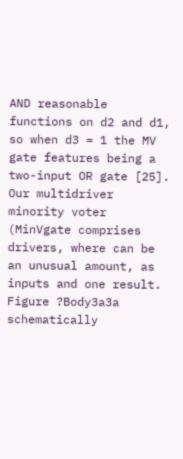AND reasonable functions on d2 and d1, so when d3 = 1 the MV gate features being a two-input OR gate [25]. Our multidriver minority voter (MinVgate comprises drivers, where can be an unusual amount, as inputs and one result. Figure ?Body3a3a schematically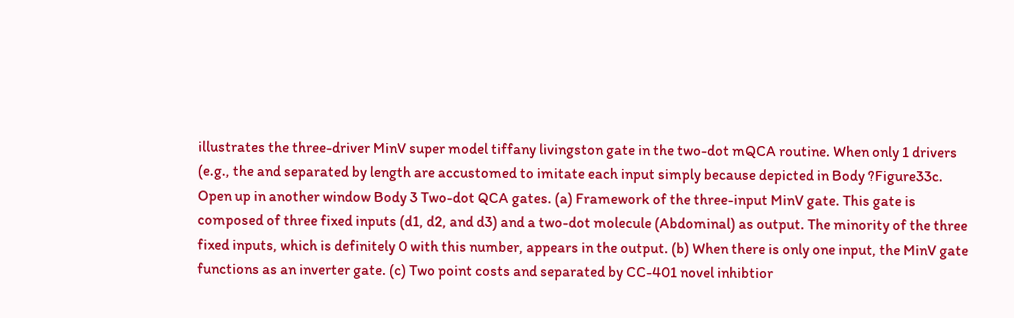illustrates the three-driver MinV super model tiffany livingston gate in the two-dot mQCA routine. When only 1 drivers (e.g., the and separated by length are accustomed to imitate each input simply because depicted in Body ?Figure33c. Open up in another window Body 3 Two-dot QCA gates. (a) Framework of the three-input MinV gate. This gate is composed of three fixed inputs (d1, d2, and d3) and a two-dot molecule (Abdominal) as output. The minority of the three fixed inputs, which is definitely 0 with this number, appears in the output. (b) When there is only one input, the MinV gate functions as an inverter gate. (c) Two point costs and separated by CC-401 novel inhibtior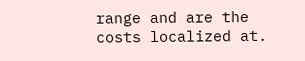range and are the costs localized at.